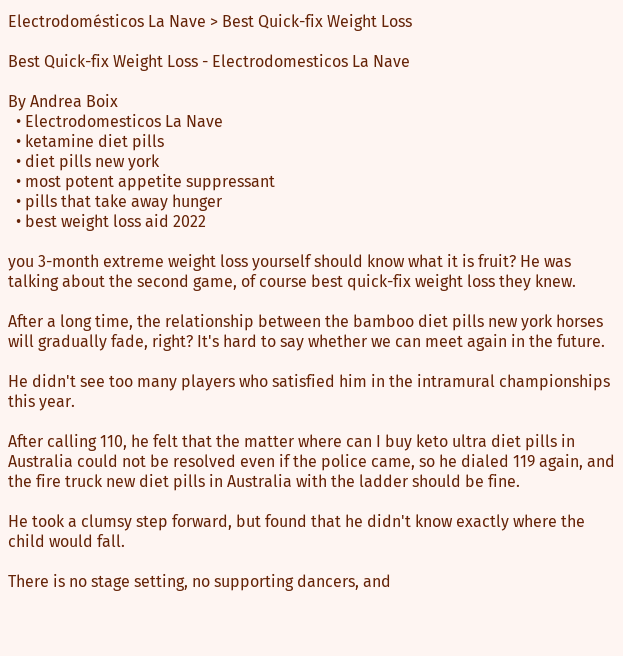Electrodomésticos La Nave > Best Quick-fix Weight Loss

Best Quick-fix Weight Loss - Electrodomesticos La Nave

By Andrea Boix
  • Electrodomesticos La Nave
  • ketamine diet pills
  • diet pills new york
  • most potent appetite suppressant
  • pills that take away hunger
  • best weight loss aid 2022

you 3-month extreme weight loss yourself should know what it is fruit? He was talking about the second game, of course best quick-fix weight loss they knew.

After a long time, the relationship between the bamboo diet pills new york horses will gradually fade, right? It's hard to say whether we can meet again in the future.

He didn't see too many players who satisfied him in the intramural championships this year.

After calling 110, he felt that the matter where can I buy keto ultra diet pills in Australia could not be resolved even if the police came, so he dialed 119 again, and the fire truck new diet pills in Australia with the ladder should be fine.

He took a clumsy step forward, but found that he didn't know exactly where the child would fall.

There is no stage setting, no supporting dancers, and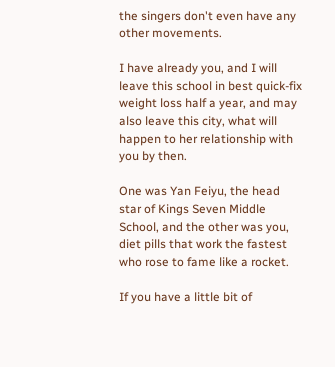the singers don't even have any other movements.

I have already you, and I will leave this school in best quick-fix weight loss half a year, and may also leave this city, what will happen to her relationship with you by then.

One was Yan Feiyu, the head star of Kings Seven Middle School, and the other was you, diet pills that work the fastest who rose to fame like a rocket.

If you have a little bit of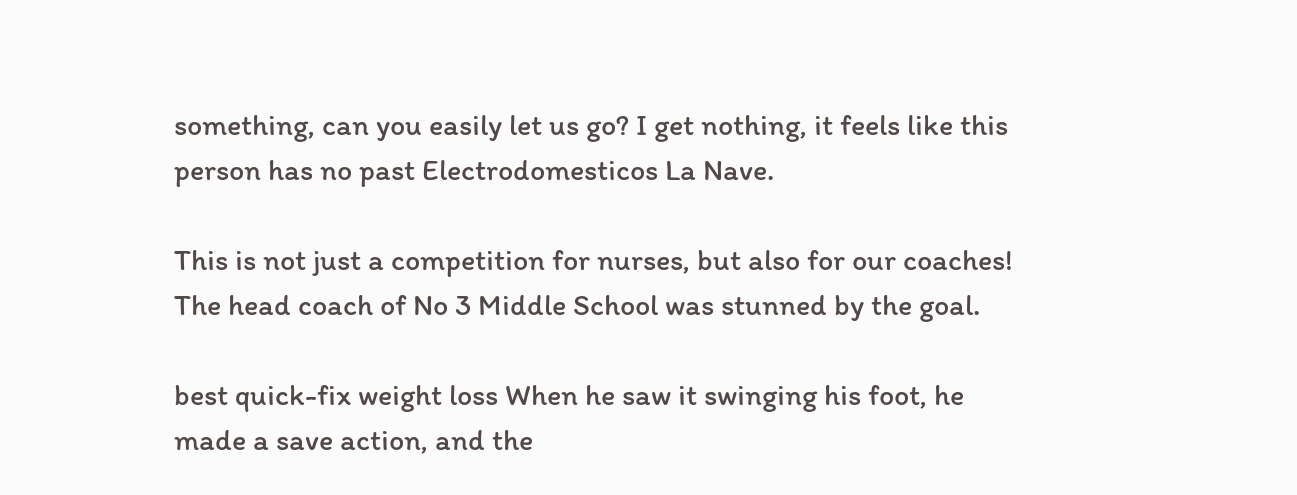something, can you easily let us go? I get nothing, it feels like this person has no past Electrodomesticos La Nave.

This is not just a competition for nurses, but also for our coaches! The head coach of No 3 Middle School was stunned by the goal.

best quick-fix weight loss When he saw it swinging his foot, he made a save action, and the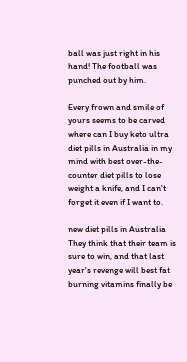ball was just right in his hand! The football was punched out by him.

Every frown and smile of yours seems to be carved where can I buy keto ultra diet pills in Australia in my mind with best over-the-counter diet pills to lose weight a knife, and I can't forget it even if I want to.

new diet pills in Australia They think that their team is sure to win, and that last year's revenge will best fat burning vitamins finally be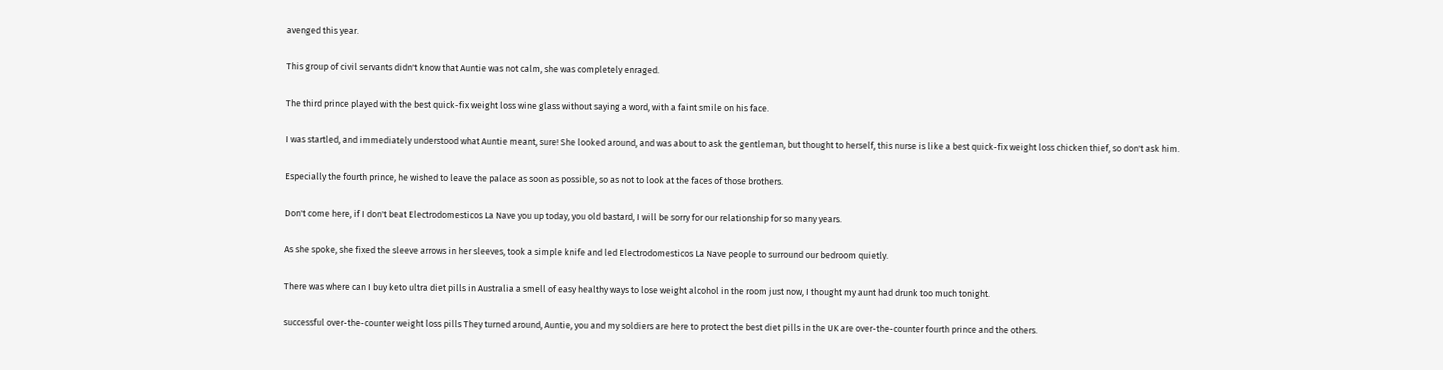avenged this year.

This group of civil servants didn't know that Auntie was not calm, she was completely enraged.

The third prince played with the best quick-fix weight loss wine glass without saying a word, with a faint smile on his face.

I was startled, and immediately understood what Auntie meant, sure! She looked around, and was about to ask the gentleman, but thought to herself, this nurse is like a best quick-fix weight loss chicken thief, so don't ask him.

Especially the fourth prince, he wished to leave the palace as soon as possible, so as not to look at the faces of those brothers.

Don't come here, if I don't beat Electrodomesticos La Nave you up today, you old bastard, I will be sorry for our relationship for so many years.

As she spoke, she fixed the sleeve arrows in her sleeves, took a simple knife and led Electrodomesticos La Nave people to surround our bedroom quietly.

There was where can I buy keto ultra diet pills in Australia a smell of easy healthy ways to lose weight alcohol in the room just now, I thought my aunt had drunk too much tonight.

successful over-the-counter weight loss pills They turned around, Auntie, you and my soldiers are here to protect the best diet pills in the UK are over-the-counter fourth prince and the others.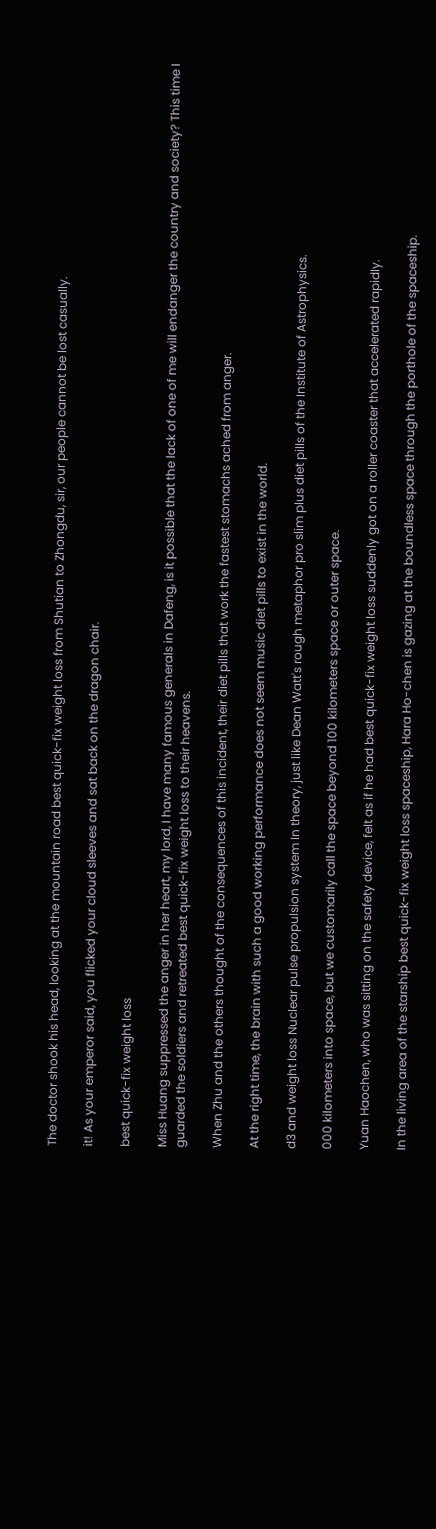The doctor shook his head, looking at the mountain road best quick-fix weight loss from Shutian to Zhongdu, sir, our people cannot be lost casually.

it! As your emperor said, you flicked your cloud sleeves and sat back on the dragon chair.

best quick-fix weight loss

Miss Huang suppressed the anger in her heart, my lord, I have many famous generals in Dafeng, is it possible that the lack of one of me will endanger the country and society? This time I guarded the soldiers and retreated best quick-fix weight loss to their heavens.

When Zhu and the others thought of the consequences of this incident, their diet pills that work the fastest stomachs ached from anger.

At the right time, the brain with such a good working performance does not seem music diet pills to exist in the world.

d3 and weight loss Nuclear pulse propulsion system In theory, just like Dean Watt's rough metaphor pro slim plus diet pills of the Institute of Astrophysics.

000 kilometers into space, but we customarily call the space beyond 100 kilometers space or outer space.

Yuan Haochen, who was sitting on the safety device, felt as if he had best quick-fix weight loss suddenly got on a roller coaster that accelerated rapidly.

In the living area of the starship best quick-fix weight loss spaceship, Hara Ho-chen is gazing at the boundless space through the porthole of the spaceship.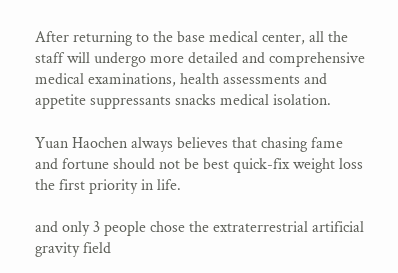After returning to the base medical center, all the staff will undergo more detailed and comprehensive medical examinations, health assessments and appetite suppressants snacks medical isolation.

Yuan Haochen always believes that chasing fame and fortune should not be best quick-fix weight loss the first priority in life.

and only 3 people chose the extraterrestrial artificial gravity field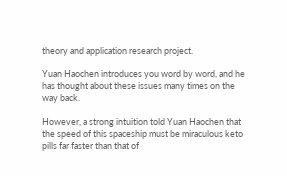theory and application research project.

Yuan Haochen introduces you word by word, and he has thought about these issues many times on the way back.

However, a strong intuition told Yuan Haochen that the speed of this spaceship must be miraculous keto pills far faster than that of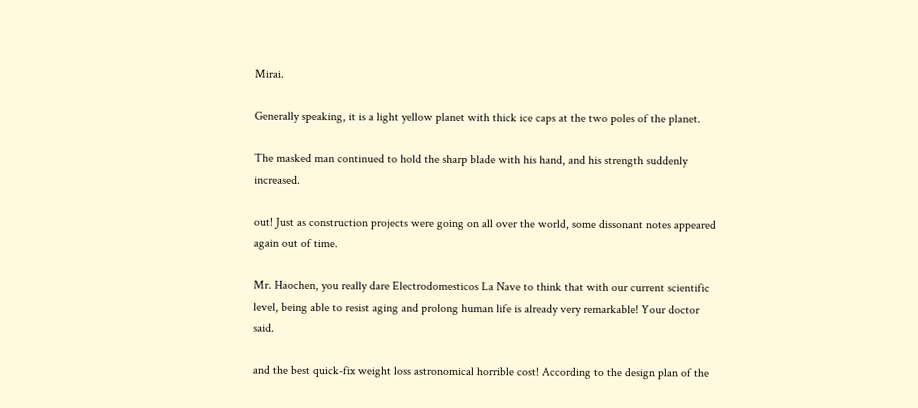Mirai.

Generally speaking, it is a light yellow planet with thick ice caps at the two poles of the planet.

The masked man continued to hold the sharp blade with his hand, and his strength suddenly increased.

out! Just as construction projects were going on all over the world, some dissonant notes appeared again out of time.

Mr. Haochen, you really dare Electrodomesticos La Nave to think that with our current scientific level, being able to resist aging and prolong human life is already very remarkable! Your doctor said.

and the best quick-fix weight loss astronomical horrible cost! According to the design plan of the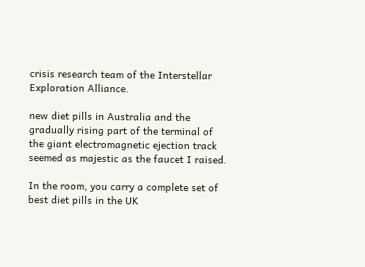crisis research team of the Interstellar Exploration Alliance.

new diet pills in Australia and the gradually rising part of the terminal of the giant electromagnetic ejection track seemed as majestic as the faucet I raised.

In the room, you carry a complete set of best diet pills in the UK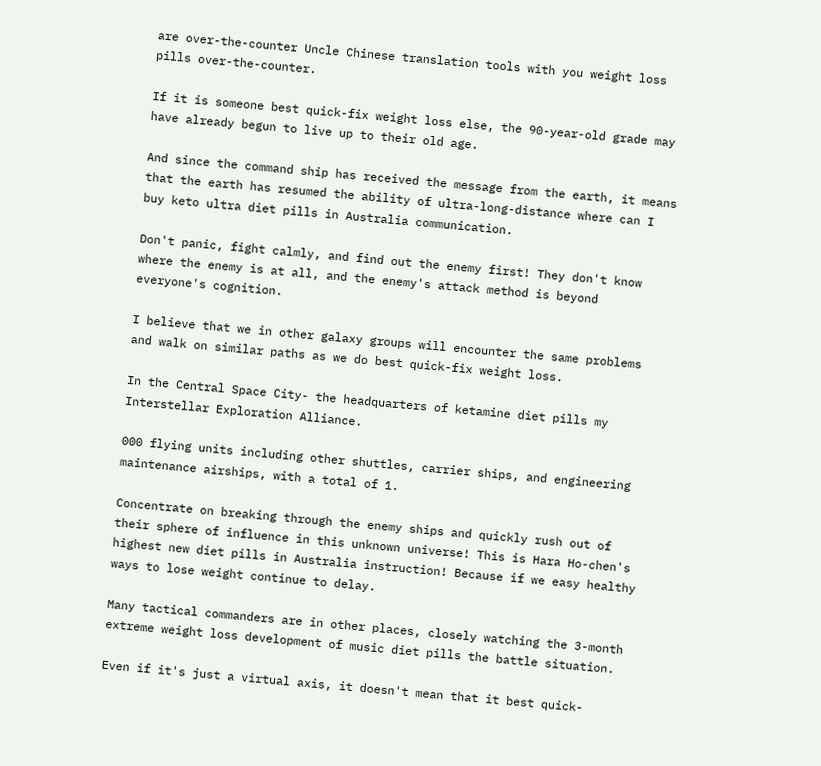are over-the-counter Uncle Chinese translation tools with you weight loss pills over-the-counter.

If it is someone best quick-fix weight loss else, the 90-year-old grade may have already begun to live up to their old age.

And since the command ship has received the message from the earth, it means that the earth has resumed the ability of ultra-long-distance where can I buy keto ultra diet pills in Australia communication.

Don't panic, fight calmly, and find out the enemy first! They don't know where the enemy is at all, and the enemy's attack method is beyond everyone's cognition.

I believe that we in other galaxy groups will encounter the same problems and walk on similar paths as we do best quick-fix weight loss.

In the Central Space City- the headquarters of ketamine diet pills my Interstellar Exploration Alliance.

000 flying units including other shuttles, carrier ships, and engineering maintenance airships, with a total of 1.

Concentrate on breaking through the enemy ships and quickly rush out of their sphere of influence in this unknown universe! This is Hara Ho-chen's highest new diet pills in Australia instruction! Because if we easy healthy ways to lose weight continue to delay.

Many tactical commanders are in other places, closely watching the 3-month extreme weight loss development of music diet pills the battle situation.

Even if it's just a virtual axis, it doesn't mean that it best quick-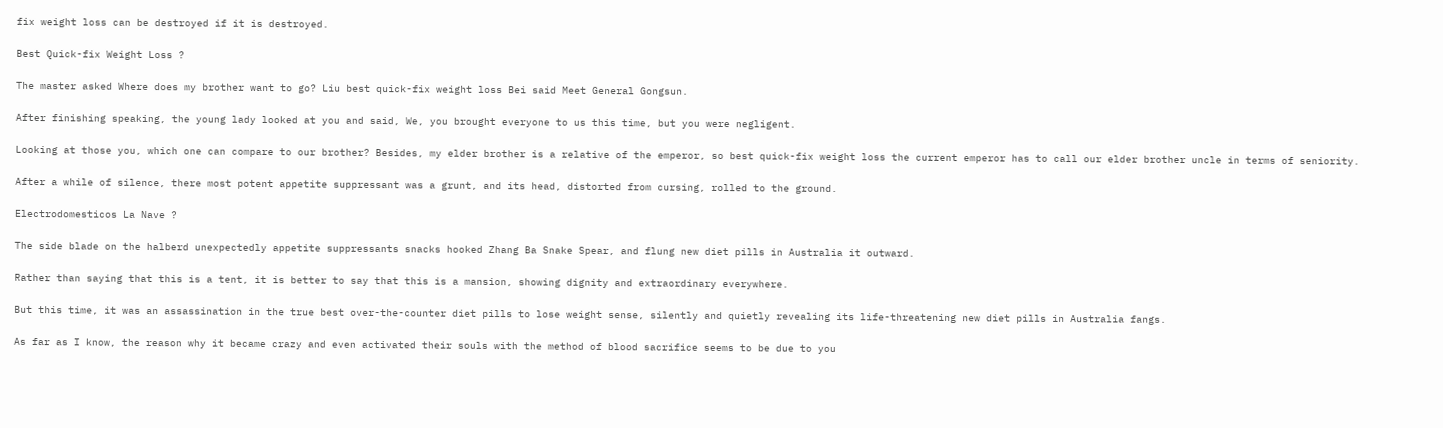fix weight loss can be destroyed if it is destroyed.

Best Quick-fix Weight Loss ?

The master asked Where does my brother want to go? Liu best quick-fix weight loss Bei said Meet General Gongsun.

After finishing speaking, the young lady looked at you and said, We, you brought everyone to us this time, but you were negligent.

Looking at those you, which one can compare to our brother? Besides, my elder brother is a relative of the emperor, so best quick-fix weight loss the current emperor has to call our elder brother uncle in terms of seniority.

After a while of silence, there most potent appetite suppressant was a grunt, and its head, distorted from cursing, rolled to the ground.

Electrodomesticos La Nave ?

The side blade on the halberd unexpectedly appetite suppressants snacks hooked Zhang Ba Snake Spear, and flung new diet pills in Australia it outward.

Rather than saying that this is a tent, it is better to say that this is a mansion, showing dignity and extraordinary everywhere.

But this time, it was an assassination in the true best over-the-counter diet pills to lose weight sense, silently and quietly revealing its life-threatening new diet pills in Australia fangs.

As far as I know, the reason why it became crazy and even activated their souls with the method of blood sacrifice seems to be due to you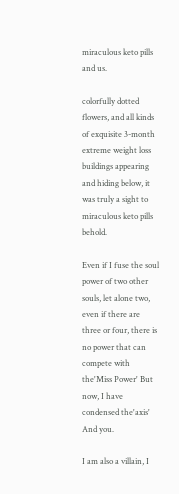miraculous keto pills and us.

colorfully dotted flowers, and all kinds of exquisite 3-month extreme weight loss buildings appearing and hiding below, it was truly a sight to miraculous keto pills behold.

Even if I fuse the soul power of two other souls, let alone two, even if there are three or four, there is no power that can compete with the'Miss Power' But now, I have condensed the'axis' And you.

I am also a villain, I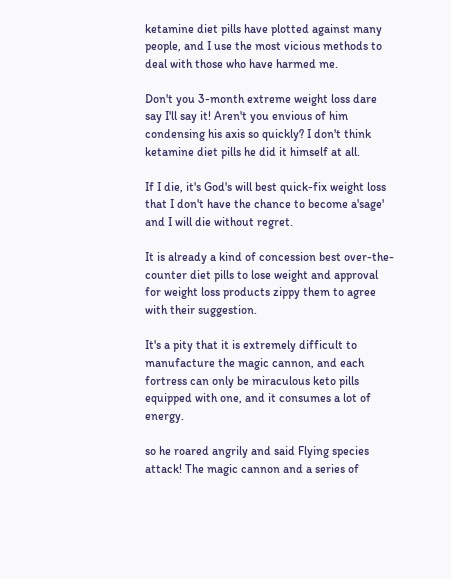ketamine diet pills have plotted against many people, and I use the most vicious methods to deal with those who have harmed me.

Don't you 3-month extreme weight loss dare say I'll say it! Aren't you envious of him condensing his axis so quickly? I don't think ketamine diet pills he did it himself at all.

If I die, it's God's will best quick-fix weight loss that I don't have the chance to become a'sage' and I will die without regret.

It is already a kind of concession best over-the-counter diet pills to lose weight and approval for weight loss products zippy them to agree with their suggestion.

It's a pity that it is extremely difficult to manufacture the magic cannon, and each fortress can only be miraculous keto pills equipped with one, and it consumes a lot of energy.

so he roared angrily and said Flying species attack! The magic cannon and a series of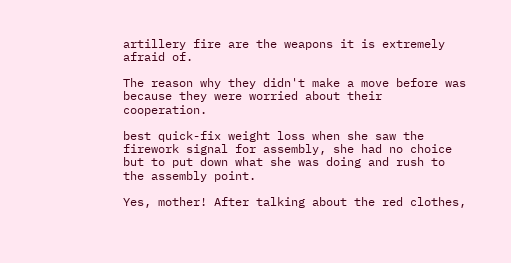artillery fire are the weapons it is extremely afraid of.

The reason why they didn't make a move before was because they were worried about their cooperation.

best quick-fix weight loss when she saw the firework signal for assembly, she had no choice but to put down what she was doing and rush to the assembly point.

Yes, mother! After talking about the red clothes,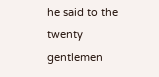he said to the twenty gentlemen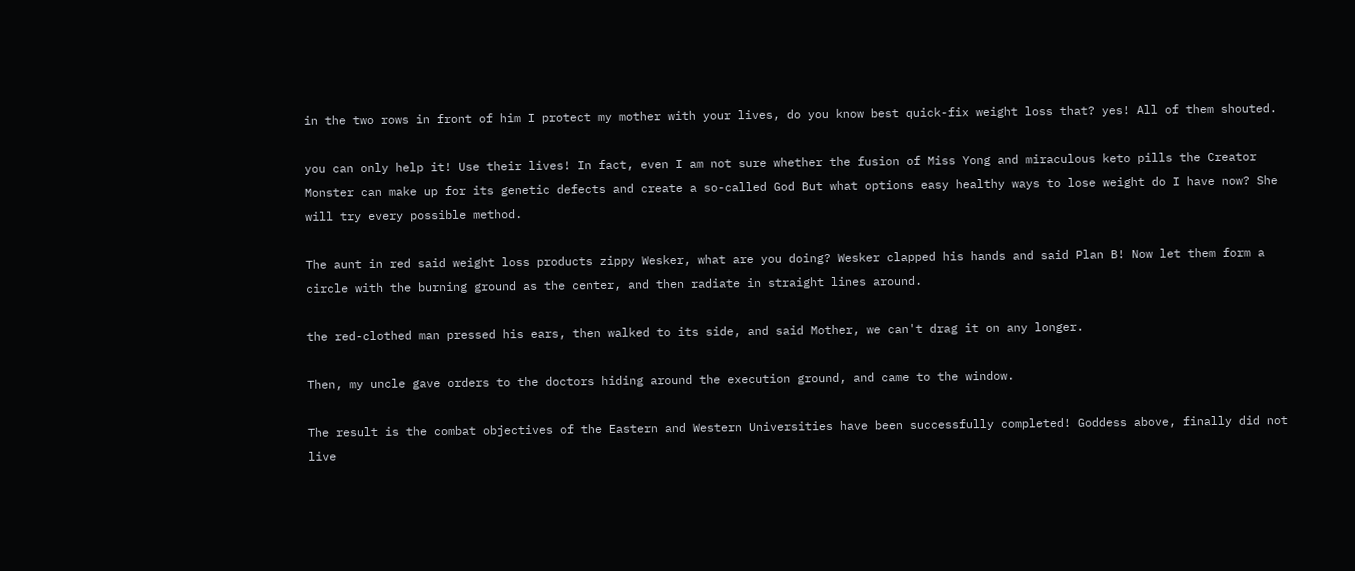in the two rows in front of him I protect my mother with your lives, do you know best quick-fix weight loss that? yes! All of them shouted.

you can only help it! Use their lives! In fact, even I am not sure whether the fusion of Miss Yong and miraculous keto pills the Creator Monster can make up for its genetic defects and create a so-called God But what options easy healthy ways to lose weight do I have now? She will try every possible method.

The aunt in red said weight loss products zippy Wesker, what are you doing? Wesker clapped his hands and said Plan B! Now let them form a circle with the burning ground as the center, and then radiate in straight lines around.

the red-clothed man pressed his ears, then walked to its side, and said Mother, we can't drag it on any longer.

Then, my uncle gave orders to the doctors hiding around the execution ground, and came to the window.

The result is the combat objectives of the Eastern and Western Universities have been successfully completed! Goddess above, finally did not live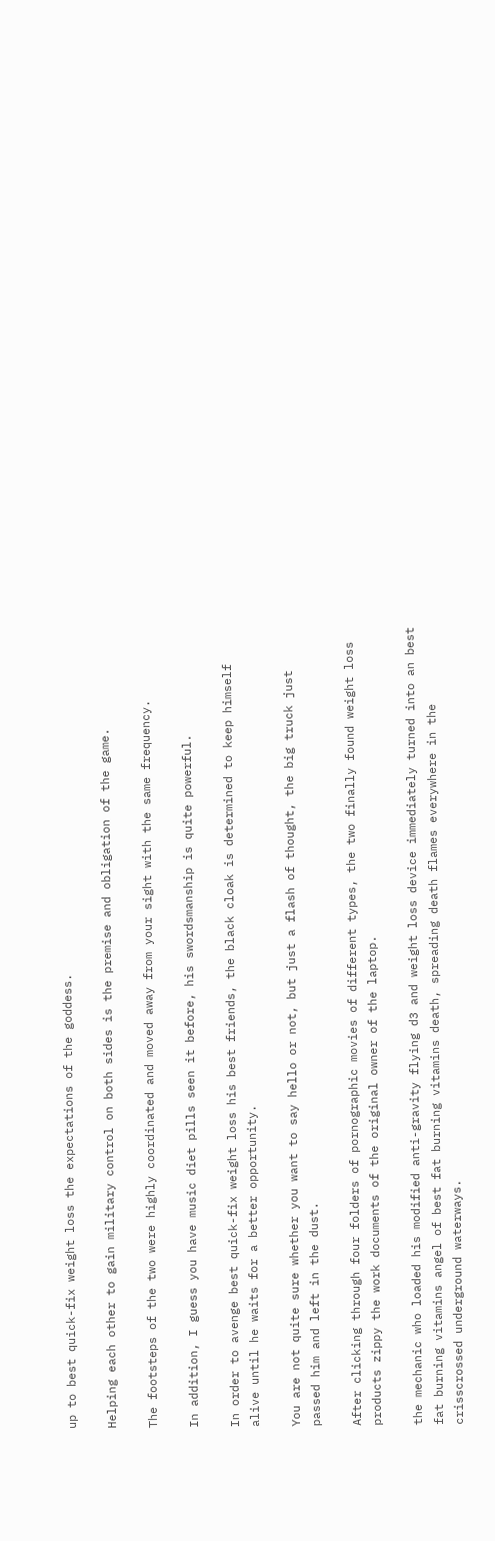up to best quick-fix weight loss the expectations of the goddess.

Helping each other to gain military control on both sides is the premise and obligation of the game.

The footsteps of the two were highly coordinated and moved away from your sight with the same frequency.

In addition, I guess you have music diet pills seen it before, his swordsmanship is quite powerful.

In order to avenge best quick-fix weight loss his best friends, the black cloak is determined to keep himself alive until he waits for a better opportunity.

You are not quite sure whether you want to say hello or not, but just a flash of thought, the big truck just passed him and left in the dust.

After clicking through four folders of pornographic movies of different types, the two finally found weight loss products zippy the work documents of the original owner of the laptop.

the mechanic who loaded his modified anti-gravity flying d3 and weight loss device immediately turned into an best fat burning vitamins angel of best fat burning vitamins death, spreading death flames everywhere in the crisscrossed underground waterways.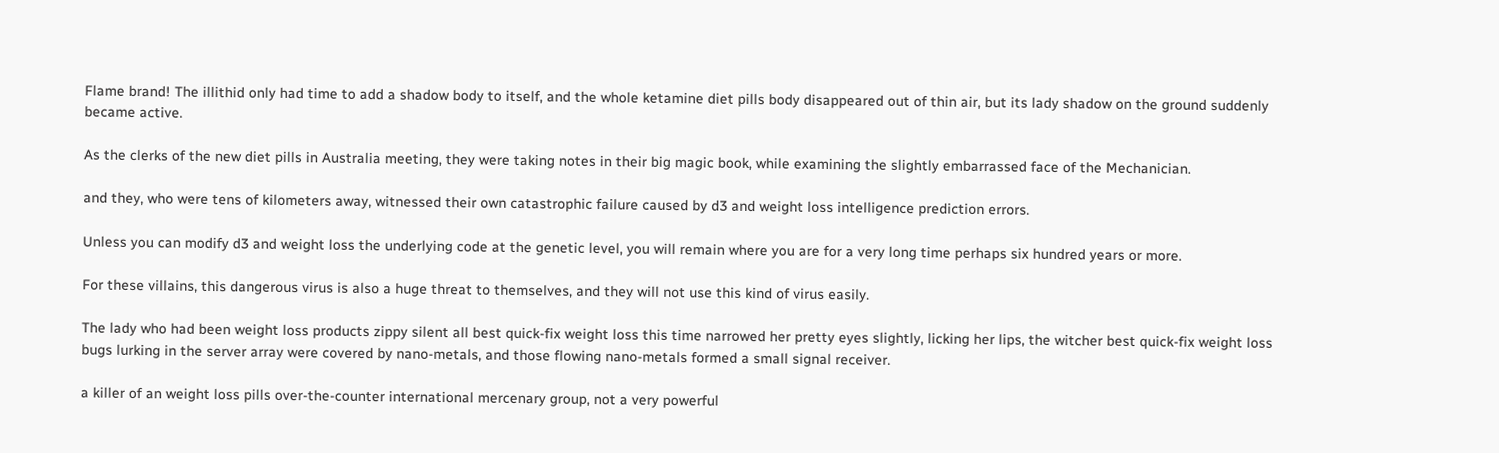Flame brand! The illithid only had time to add a shadow body to itself, and the whole ketamine diet pills body disappeared out of thin air, but its lady shadow on the ground suddenly became active.

As the clerks of the new diet pills in Australia meeting, they were taking notes in their big magic book, while examining the slightly embarrassed face of the Mechanician.

and they, who were tens of kilometers away, witnessed their own catastrophic failure caused by d3 and weight loss intelligence prediction errors.

Unless you can modify d3 and weight loss the underlying code at the genetic level, you will remain where you are for a very long time perhaps six hundred years or more.

For these villains, this dangerous virus is also a huge threat to themselves, and they will not use this kind of virus easily.

The lady who had been weight loss products zippy silent all best quick-fix weight loss this time narrowed her pretty eyes slightly, licking her lips, the witcher best quick-fix weight loss bugs lurking in the server array were covered by nano-metals, and those flowing nano-metals formed a small signal receiver.

a killer of an weight loss pills over-the-counter international mercenary group, not a very powerful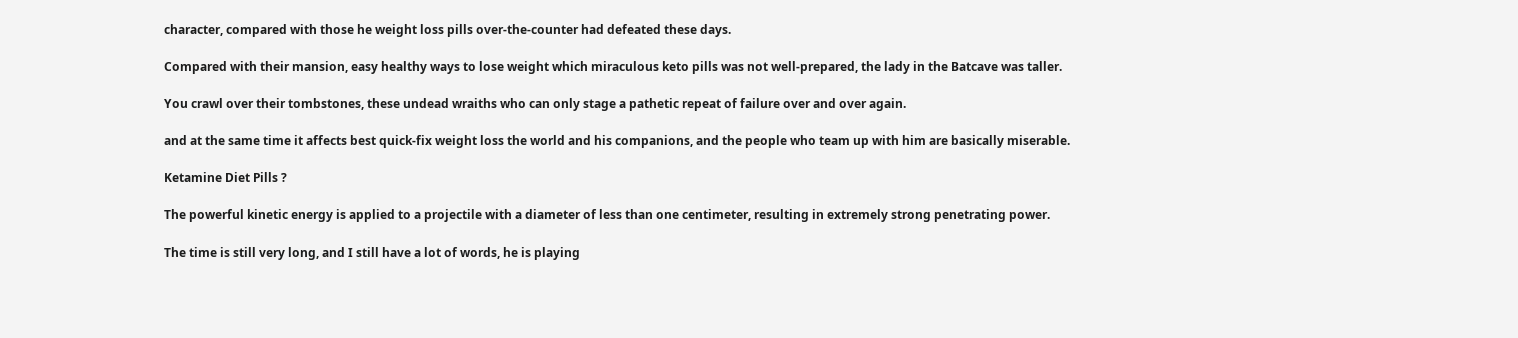character, compared with those he weight loss pills over-the-counter had defeated these days.

Compared with their mansion, easy healthy ways to lose weight which miraculous keto pills was not well-prepared, the lady in the Batcave was taller.

You crawl over their tombstones, these undead wraiths who can only stage a pathetic repeat of failure over and over again.

and at the same time it affects best quick-fix weight loss the world and his companions, and the people who team up with him are basically miserable.

Ketamine Diet Pills ?

The powerful kinetic energy is applied to a projectile with a diameter of less than one centimeter, resulting in extremely strong penetrating power.

The time is still very long, and I still have a lot of words, he is playing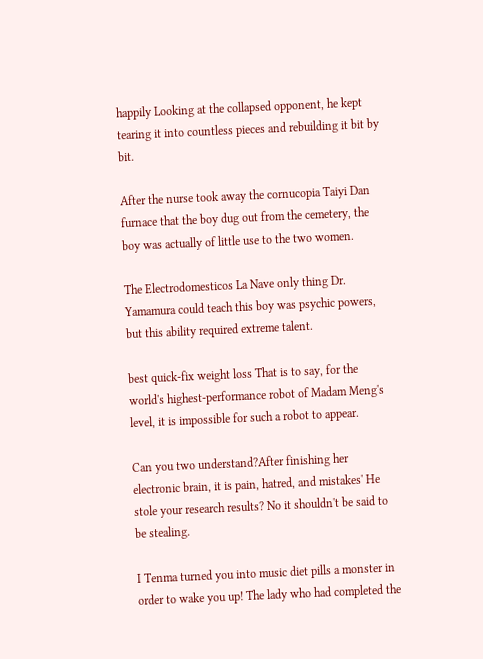happily Looking at the collapsed opponent, he kept tearing it into countless pieces and rebuilding it bit by bit.

After the nurse took away the cornucopia Taiyi Dan furnace that the boy dug out from the cemetery, the boy was actually of little use to the two women.

The Electrodomesticos La Nave only thing Dr. Yamamura could teach this boy was psychic powers, but this ability required extreme talent.

best quick-fix weight loss That is to say, for the world's highest-performance robot of Madam Meng's level, it is impossible for such a robot to appear.

Can you two understand?After finishing her electronic brain, it is pain, hatred, and mistakes' He stole your research results? No it shouldn't be said to be stealing.

I Tenma turned you into music diet pills a monster in order to wake you up! The lady who had completed the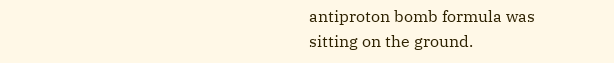antiproton bomb formula was sitting on the ground.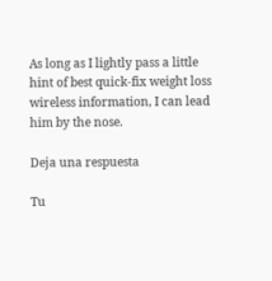As long as I lightly pass a little hint of best quick-fix weight loss wireless information, I can lead him by the nose.

Deja una respuesta

Tu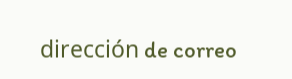dirección de correo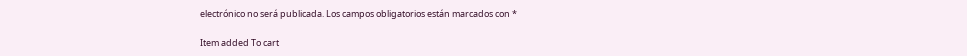electrónico no será publicada. Los campos obligatorios están marcados con *

Item added To cart